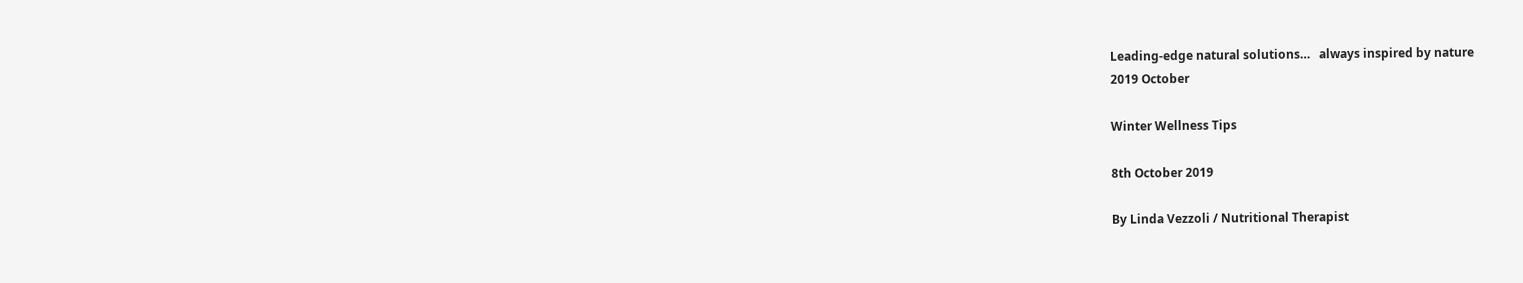Leading-edge natural solutions…   always inspired by nature
2019 October

Winter Wellness Tips

8th October 2019

By Linda Vezzoli / Nutritional Therapist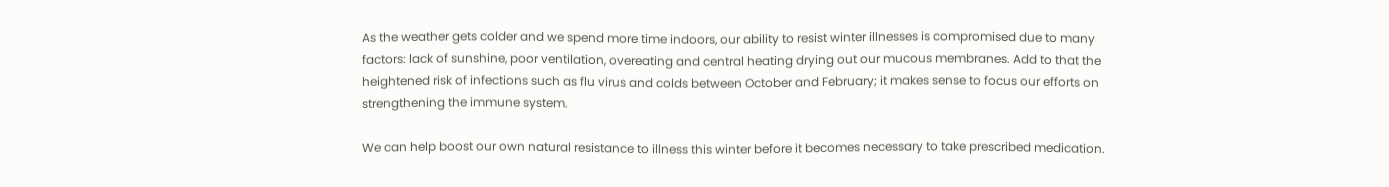As the weather gets colder and we spend more time indoors, our ability to resist winter illnesses is compromised due to many factors: lack of sunshine, poor ventilation, overeating and central heating drying out our mucous membranes. Add to that the heightened risk of infections such as flu virus and colds between October and February; it makes sense to focus our efforts on strengthening the immune system.

We can help boost our own natural resistance to illness this winter before it becomes necessary to take prescribed medication.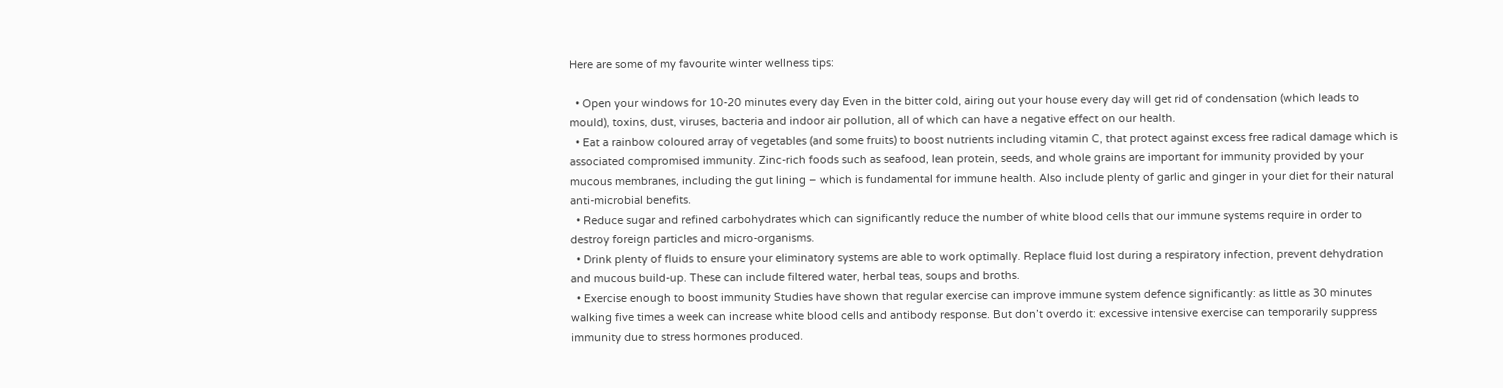Here are some of my favourite winter wellness tips:

  • Open your windows for 10-20 minutes every day Even in the bitter cold, airing out your house every day will get rid of condensation (which leads to mould), toxins, dust, viruses, bacteria and indoor air pollution, all of which can have a negative effect on our health.
  • Eat a rainbow coloured array of vegetables (and some fruits) to boost nutrients including vitamin C, that protect against excess free radical damage which is associated compromised immunity. Zinc-rich foods such as seafood, lean protein, seeds, and whole grains are important for immunity provided by your mucous membranes, including the gut lining – which is fundamental for immune health. Also include plenty of garlic and ginger in your diet for their natural anti-microbial benefits.
  • Reduce sugar and refined carbohydrates which can significantly reduce the number of white blood cells that our immune systems require in order to destroy foreign particles and micro-organisms.
  • Drink plenty of fluids to ensure your eliminatory systems are able to work optimally. Replace fluid lost during a respiratory infection, prevent dehydration and mucous build-up. These can include filtered water, herbal teas, soups and broths.
  • Exercise enough to boost immunity Studies have shown that regular exercise can improve immune system defence significantly: as little as 30 minutes walking five times a week can increase white blood cells and antibody response. But don’t overdo it: excessive intensive exercise can temporarily suppress immunity due to stress hormones produced.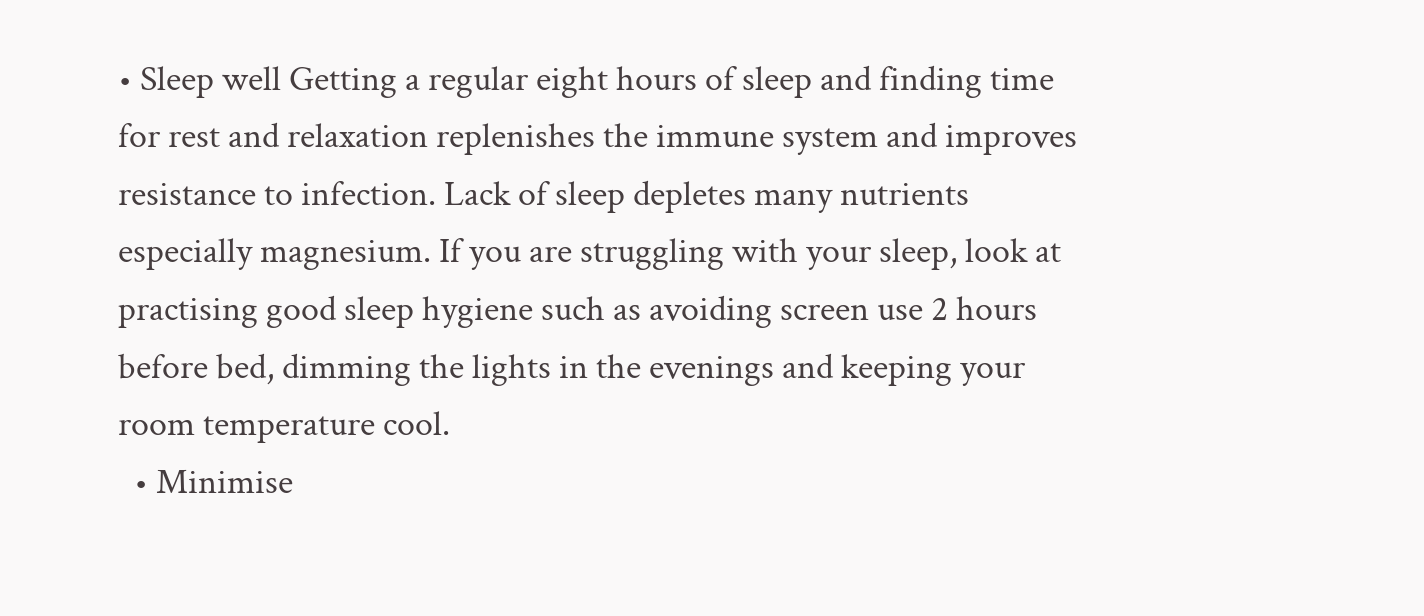• Sleep well Getting a regular eight hours of sleep and finding time for rest and relaxation replenishes the immune system and improves resistance to infection. Lack of sleep depletes many nutrients especially magnesium. If you are struggling with your sleep, look at practising good sleep hygiene such as avoiding screen use 2 hours before bed, dimming the lights in the evenings and keeping your room temperature cool.
  • Minimise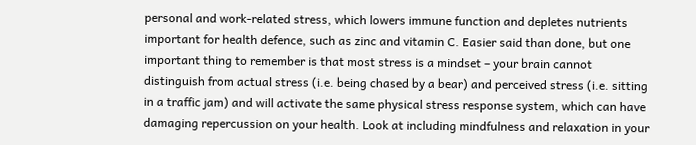personal and work-related stress, which lowers immune function and depletes nutrients important for health defence, such as zinc and vitamin C. Easier said than done, but one important thing to remember is that most stress is a mindset – your brain cannot distinguish from actual stress (i.e. being chased by a bear) and perceived stress (i.e. sitting in a traffic jam) and will activate the same physical stress response system, which can have damaging repercussion on your health. Look at including mindfulness and relaxation in your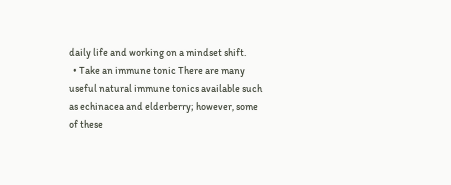daily life and working on a mindset shift.
  • Take an immune tonic There are many useful natural immune tonics available such as echinacea and elderberry; however, some of these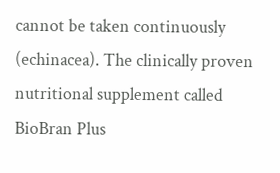cannot be taken continuously (echinacea). The clinically proven nutritional supplement called BioBran Plus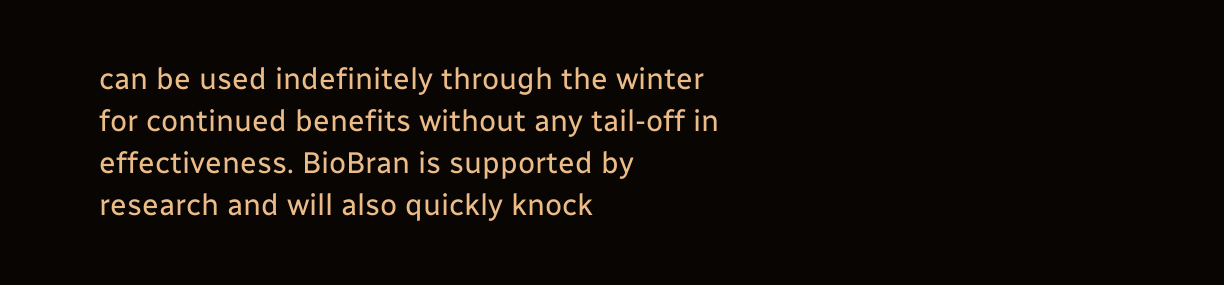can be used indefinitely through the winter for continued benefits without any tail-off in effectiveness. BioBran is supported by research and will also quickly knock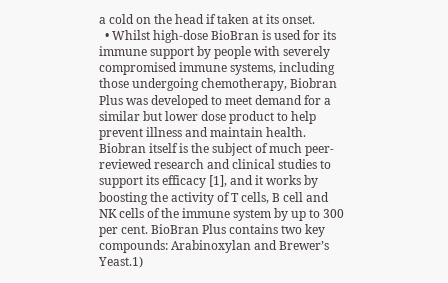a cold on the head if taken at its onset.
  • Whilst high-dose BioBran is used for its immune support by people with severely compromised immune systems, including those undergoing chemotherapy, Biobran Plus was developed to meet demand for a similar but lower dose product to help prevent illness and maintain health. Biobran itself is the subject of much peer-reviewed research and clinical studies to support its efficacy [1], and it works by boosting the activity of T cells, B cell and NK cells of the immune system by up to 300 per cent. BioBran Plus contains two key compounds: Arabinoxylan and Brewer’s Yeast.1)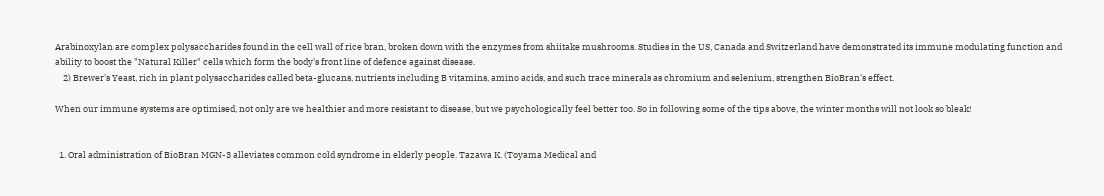Arabinoxylan are complex polysaccharides found in the cell wall of rice bran, broken down with the enzymes from shiitake mushrooms. Studies in the US, Canada and Switzerland have demonstrated its immune modulating function and ability to boost the "Natural Killer" cells which form the body's front line of defence against disease.
    2) Brewer's Yeast, rich in plant polysaccharides called beta-glucans, nutrients including B vitamins, amino acids, and such trace minerals as chromium and selenium, strengthen BioBran's effect.

When our immune systems are optimised, not only are we healthier and more resistant to disease, but we psychologically feel better too. So in following some of the tips above, the winter months will not look so bleak!


  1. Oral administration of BioBran MGN-3 alleviates common cold syndrome in elderly people. Tazawa K. (Toyama Medical and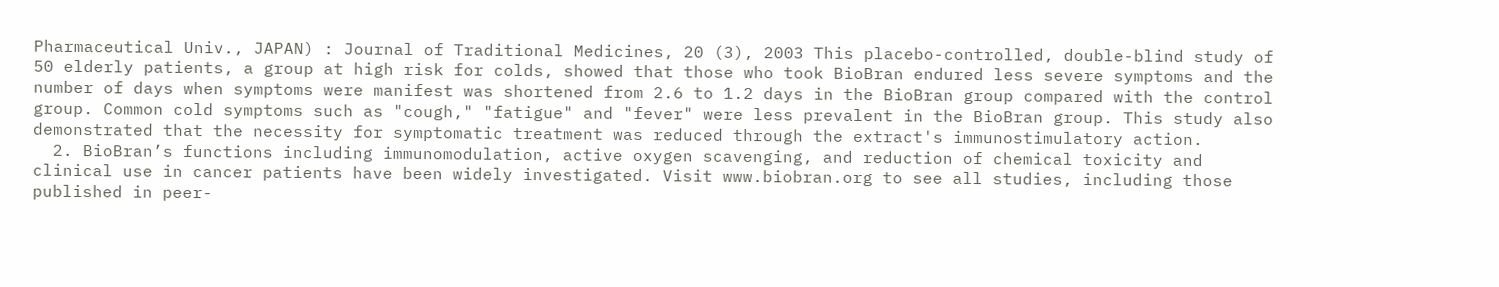Pharmaceutical Univ., JAPAN) : Journal of Traditional Medicines, 20 (3), 2003 This placebo-controlled, double-blind study of 50 elderly patients, a group at high risk for colds, showed that those who took BioBran endured less severe symptoms and the number of days when symptoms were manifest was shortened from 2.6 to 1.2 days in the BioBran group compared with the control group. Common cold symptoms such as "cough," "fatigue" and "fever" were less prevalent in the BioBran group. This study also demonstrated that the necessity for symptomatic treatment was reduced through the extract's immunostimulatory action.
  2. BioBran’s functions including immunomodulation, active oxygen scavenging, and reduction of chemical toxicity and clinical use in cancer patients have been widely investigated. Visit www.biobran.org to see all studies, including those published in peer-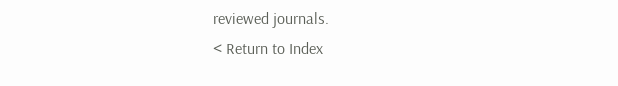reviewed journals.
< Return to Index